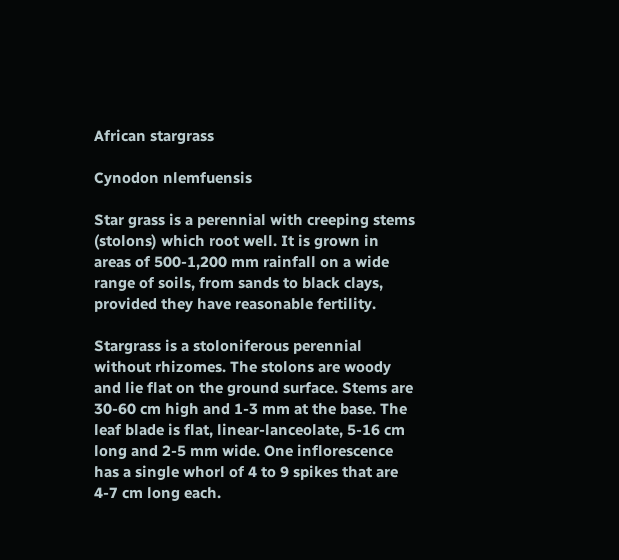African stargrass

Cynodon nlemfuensis

Star grass is a perennial with creeping stems (stolons) which root well. It is grown in areas of 500-1,200 mm rainfall on a wide range of soils, from sands to black clays, provided they have reasonable fertility.

Stargrass is a stoloniferous perennial without rhizomes. The stolons are woody and lie flat on the ground surface. Stems are 30-60 cm high and 1-3 mm at the base. The leaf blade is flat, linear-lanceolate, 5-16 cm long and 2-5 mm wide. One inflorescence has a single whorl of 4 to 9 spikes that are 4-7 cm long each.